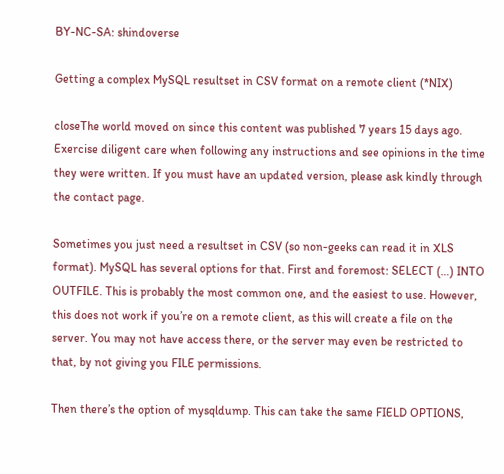BY-NC-SA: shindoverse

Getting a complex MySQL resultset in CSV format on a remote client (*NIX)

closeThe world moved on since this content was published 7 years 15 days ago. Exercise diligent care when following any instructions and see opinions in the time they were written. If you must have an updated version, please ask kindly through the contact page.

Sometimes you just need a resultset in CSV (so non-geeks can read it in XLS format). MySQL has several options for that. First and foremost: SELECT (…) INTO OUTFILE. This is probably the most common one, and the easiest to use. However, this does not work if you’re on a remote client, as this will create a file on the server. You may not have access there, or the server may even be restricted to that, by not giving you FILE permissions.

Then there’s the option of mysqldump. This can take the same FIELD OPTIONS,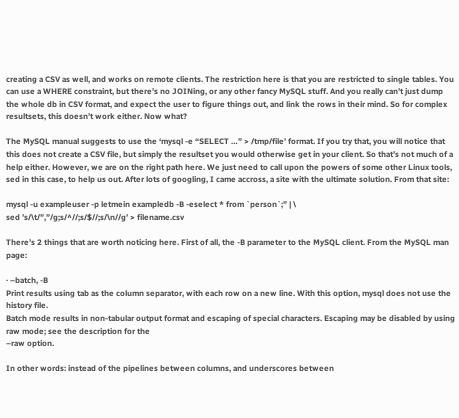creating a CSV as well, and works on remote clients. The restriction here is that you are restricted to single tables. You can use a WHERE constraint, but there’s no JOINing, or any other fancy MySQL stuff. And you really can’t just dump the whole db in CSV format, and expect the user to figure things out, and link the rows in their mind. So for complex resultsets, this doesn’t work either. Now what?

The MySQL manual suggests to use the ‘mysql -e “SELECT …” > /tmp/file’ format. If you try that, you will notice that this does not create a CSV file, but simply the resultset you would otherwise get in your client. So that’s not much of a help either. However, we are on the right path here. We just need to call upon the powers of some other Linux tools, sed in this case, to help us out. After lots of googling, I came accross, a site with the ultimate solution. From that site:

mysql -u exampleuser -p letmein exampledb -B -eselect * from `person`;” | \
sed ’s/\t/”,”/g;s/^//;s/$//;s/\n//g’ > filename.csv

There’s 2 things that are worth noticing here. First of all, the -B parameter to the MySQL client. From the MySQL man page:

· –batch, -B
Print results using tab as the column separator, with each row on a new line. With this option, mysql does not use the history file.
Batch mode results in non-tabular output format and escaping of special characters. Escaping may be disabled by using raw mode; see the description for the
–raw option.

In other words: instead of the pipelines between columns, and underscores between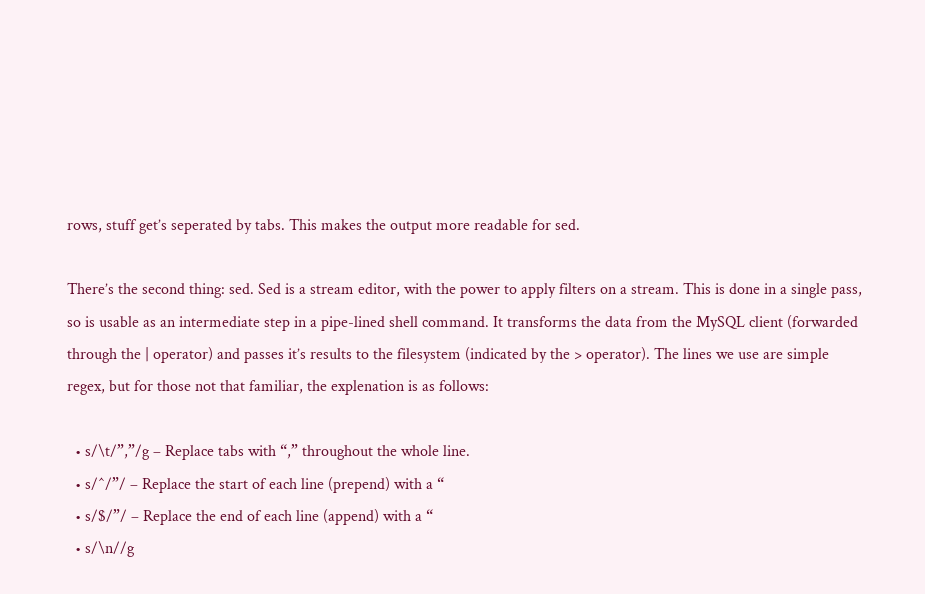rows, stuff get’s seperated by tabs. This makes the output more readable for sed.

There’s the second thing: sed. Sed is a stream editor, with the power to apply filters on a stream. This is done in a single pass, so is usable as an intermediate step in a pipe-lined shell command. It transforms the data from the MySQL client (forwarded through the | operator) and passes it’s results to the filesystem (indicated by the > operator). The lines we use are simple regex, but for those not that familiar, the explenation is as follows:

  • s/\t/”,”/g – Replace tabs with “,” throughout the whole line.
  • s/^/”/ – Replace the start of each line (prepend) with a “
  • s/$/”/ – Replace the end of each line (append) with a “
  • s/\n//g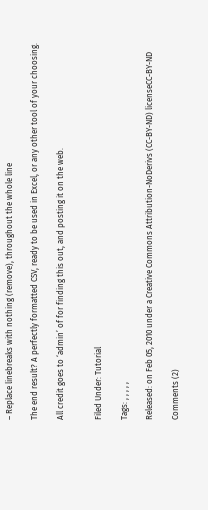– Replace linebreaks with nothing (remove), throughout the whole line

The end result? A perfectly formatted CSV, ready to be used in Excel, or any other tool of your choosing.

All credit goes to ‘admin’ of for finding this out, and posting it on the web.


Filed Under: Tutorial

Tags: , , , , ,

Released: on Feb 05, 2010 under a Creative Commons Attribution-NoDerivs (CC-BY-ND) licenseCC-BY-ND

Comments (2)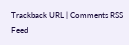Trackback URL | Comments RSS Feed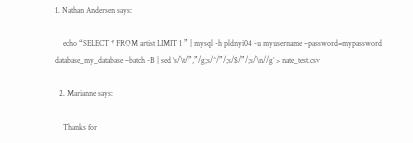1. Nathan Andersen says:

    echo “SELECT * FROM artist LIMIT 1 ” | mysql -h pldnyi04 -u myusername –password=mypassword database_my_database –batch -B | sed ‘s/\t/”,”/g;s/^/”/;s/$/”/;s/\n//g’ > nate_test.csv

  2. Marianne says:

    Thanks for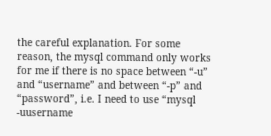the careful explanation. For some reason, the mysql command only works for me if there is no space between “-u” and “username” and between “-p” and “password”, i.e. I need to use “mysql -uusername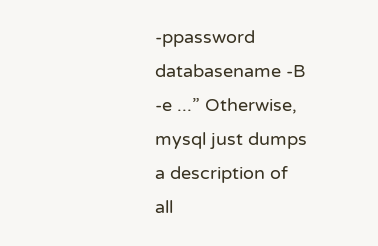-ppassword databasename -B -e ...” Otherwise, mysql just dumps a description of all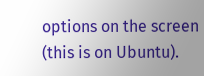options on the screen (this is on Ubuntu).